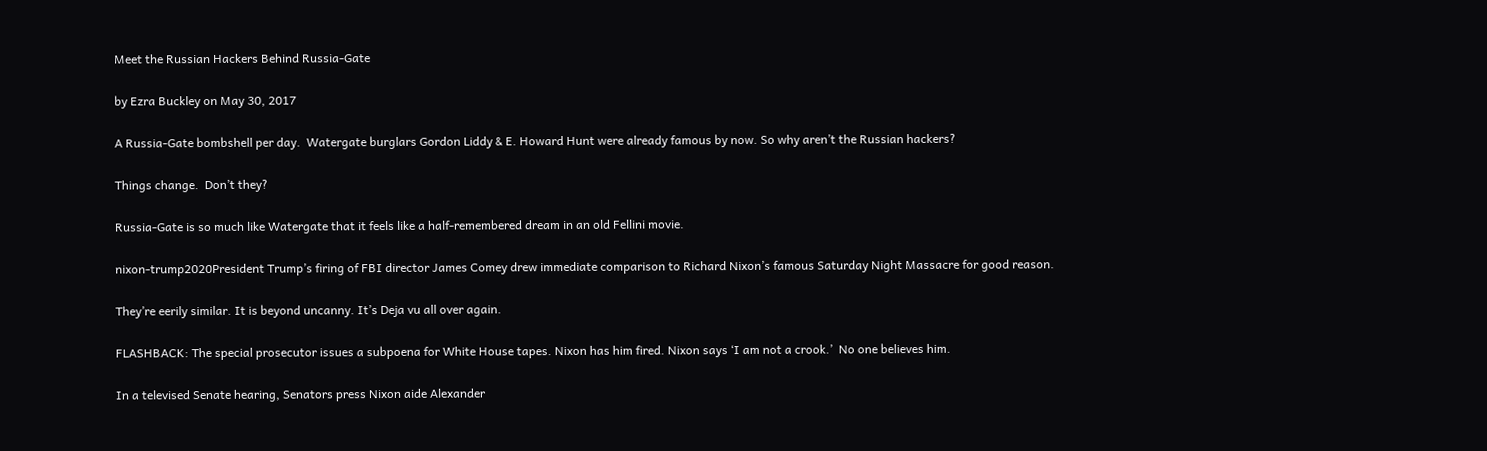Meet the Russian Hackers Behind Russia-Gate

by Ezra Buckley on May 30, 2017

A Russia-Gate bombshell per day.  Watergate burglars Gordon Liddy & E. Howard Hunt were already famous by now. So why aren’t the Russian hackers?

Things change.  Don’t they?

Russia-Gate is so much like Watergate that it feels like a half-remembered dream in an old Fellini movie.

nixon-trump2020President Trump’s firing of FBI director James Comey drew immediate comparison to Richard Nixon’s famous Saturday Night Massacre for good reason.

They’re eerily similar. It is beyond uncanny. It’s Deja vu all over again.

FLASHBACK: The special prosecutor issues a subpoena for White House tapes. Nixon has him fired. Nixon says ‘I am not a crook.’  No one believes him.

In a televised Senate hearing, Senators press Nixon aide Alexander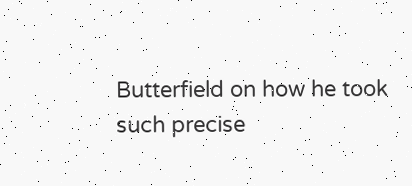Butterfield on how he took such precise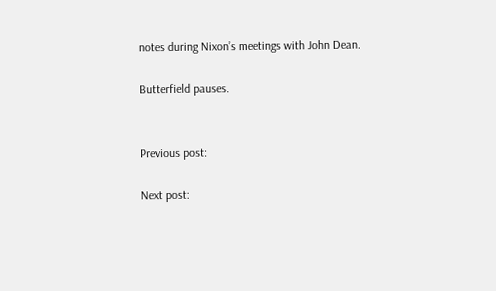notes during Nixon’s meetings with John Dean.

Butterfield pauses.


Previous post:

Next post: